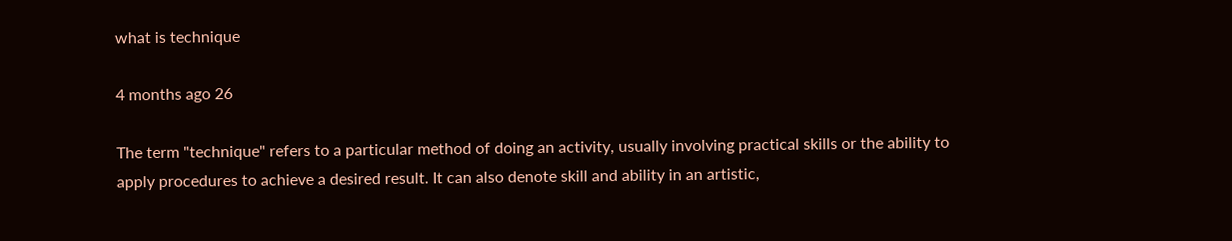what is technique

4 months ago 26

The term "technique" refers to a particular method of doing an activity, usually involving practical skills or the ability to apply procedures to achieve a desired result. It can also denote skill and ability in an artistic,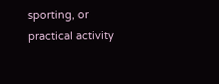sporting, or practical activity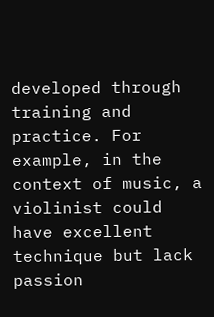developed through training and practice. For example, in the context of music, a violinist could have excellent technique but lack passion